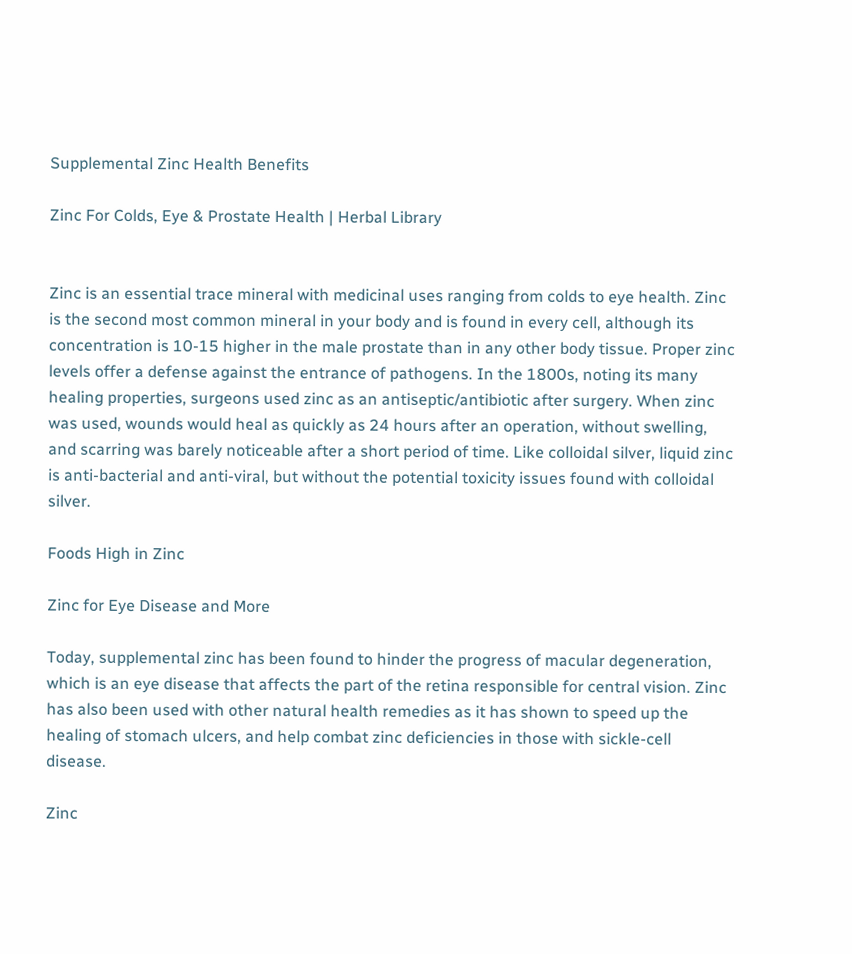Supplemental Zinc Health Benefits

Zinc For Colds, Eye & Prostate Health | Herbal Library


Zinc is an essential trace mineral with medicinal uses ranging from colds to eye health. Zinc is the second most common mineral in your body and is found in every cell, although its concentration is 10-15 higher in the male prostate than in any other body tissue. Proper zinc levels offer a defense against the entrance of pathogens. In the 1800s, noting its many healing properties, surgeons used zinc as an antiseptic/antibiotic after surgery. When zinc was used, wounds would heal as quickly as 24 hours after an operation, without swelling, and scarring was barely noticeable after a short period of time. Like colloidal silver, liquid zinc is anti-bacterial and anti-viral, but without the potential toxicity issues found with colloidal silver.

Foods High in Zinc

Zinc for Eye Disease and More

Today, supplemental zinc has been found to hinder the progress of macular degeneration, which is an eye disease that affects the part of the retina responsible for central vision. Zinc has also been used with other natural health remedies as it has shown to speed up the healing of stomach ulcers, and help combat zinc deficiencies in those with sickle-cell disease.

Zinc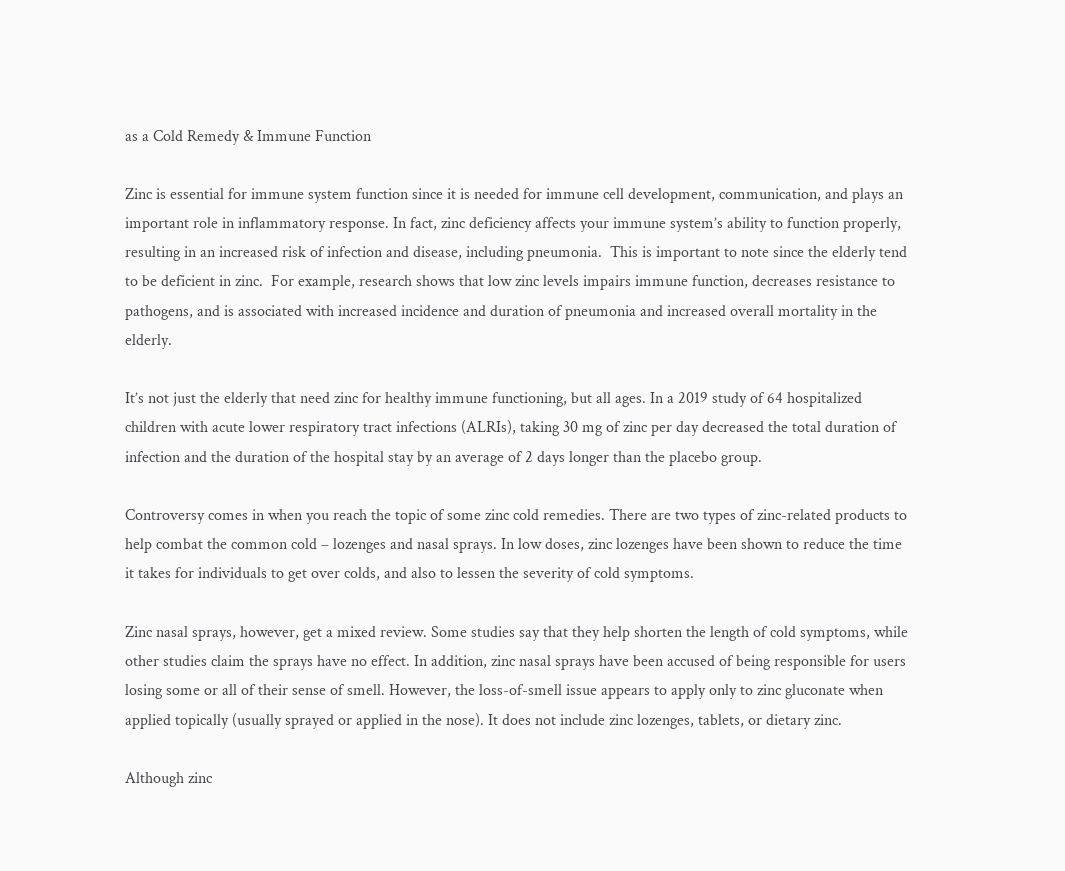as a Cold Remedy & Immune Function

Zinc is essential for immune system function since it is needed for immune cell development, communication, and plays an important role in inflammatory response. In fact, zinc deficiency affects your immune system’s ability to function properly, resulting in an increased risk of infection and disease, including pneumonia.  This is important to note since the elderly tend to be deficient in zinc.  For example, research shows that low zinc levels impairs immune function, decreases resistance to pathogens, and is associated with increased incidence and duration of pneumonia and increased overall mortality in the elderly.

It’s not just the elderly that need zinc for healthy immune functioning, but all ages. In a 2019 study of 64 hospitalized children with acute lower respiratory tract infections (ALRIs), taking 30 mg of zinc per day decreased the total duration of infection and the duration of the hospital stay by an average of 2 days longer than the placebo group.

Controversy comes in when you reach the topic of some zinc cold remedies. There are two types of zinc-related products to help combat the common cold – lozenges and nasal sprays. In low doses, zinc lozenges have been shown to reduce the time it takes for individuals to get over colds, and also to lessen the severity of cold symptoms.

Zinc nasal sprays, however, get a mixed review. Some studies say that they help shorten the length of cold symptoms, while other studies claim the sprays have no effect. In addition, zinc nasal sprays have been accused of being responsible for users losing some or all of their sense of smell. However, the loss-of-smell issue appears to apply only to zinc gluconate when applied topically (usually sprayed or applied in the nose). It does not include zinc lozenges, tablets, or dietary zinc.

Although zinc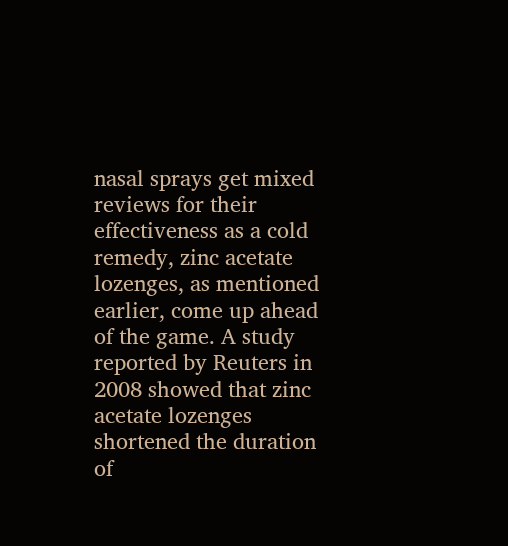nasal sprays get mixed reviews for their effectiveness as a cold remedy, zinc acetate lozenges, as mentioned earlier, come up ahead of the game. A study reported by Reuters in 2008 showed that zinc acetate lozenges shortened the duration of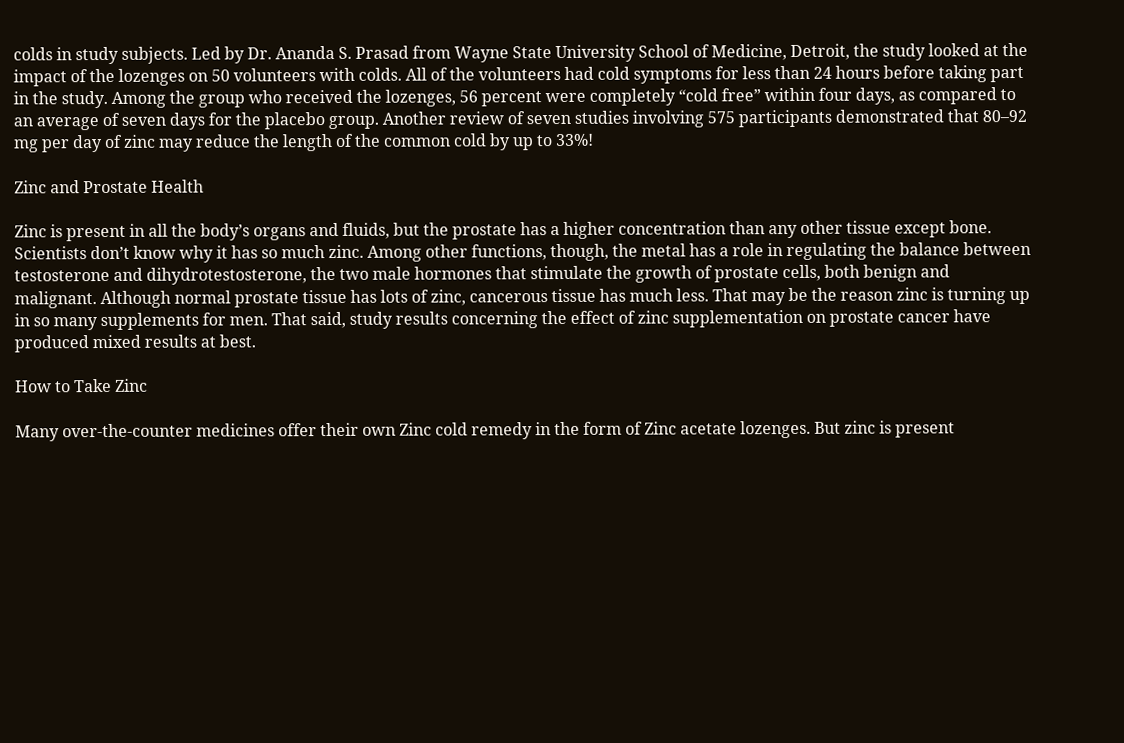colds in study subjects. Led by Dr. Ananda S. Prasad from Wayne State University School of Medicine, Detroit, the study looked at the impact of the lozenges on 50 volunteers with colds. All of the volunteers had cold symptoms for less than 24 hours before taking part in the study. Among the group who received the lozenges, 56 percent were completely “cold free” within four days, as compared to an average of seven days for the placebo group. Another review of seven studies involving 575 participants demonstrated that 80–92 mg per day of zinc may reduce the length of the common cold by up to 33%!

Zinc and Prostate Health

Zinc is present in all the body’s organs and fluids, but the prostate has a higher concentration than any other tissue except bone. Scientists don’t know why it has so much zinc. Among other functions, though, the metal has a role in regulating the balance between testosterone and dihydrotestosterone, the two male hormones that stimulate the growth of prostate cells, both benign and malignant. Although normal prostate tissue has lots of zinc, cancerous tissue has much less. That may be the reason zinc is turning up in so many supplements for men. That said, study results concerning the effect of zinc supplementation on prostate cancer have produced mixed results at best.

How to Take Zinc

Many over-the-counter medicines offer their own Zinc cold remedy in the form of Zinc acetate lozenges. But zinc is present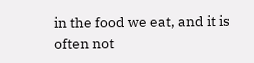in the food we eat, and it is often not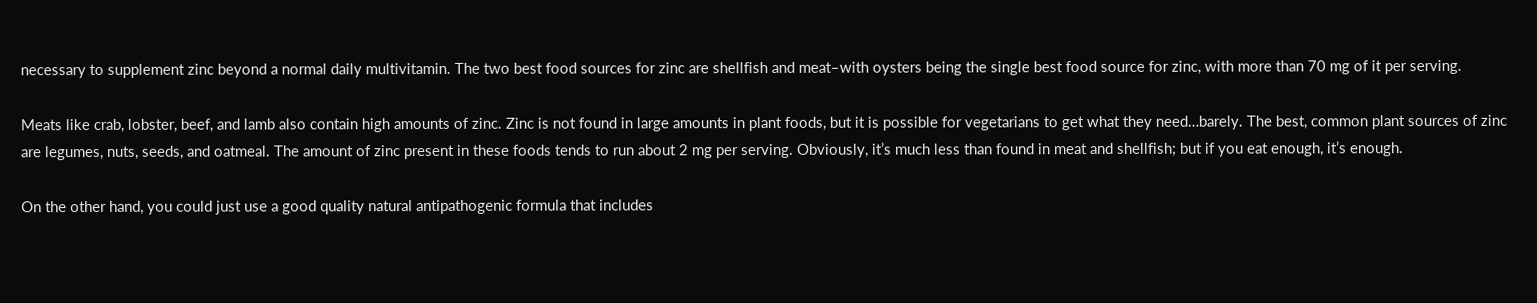necessary to supplement zinc beyond a normal daily multivitamin. The two best food sources for zinc are shellfish and meat–with oysters being the single best food source for zinc, with more than 70 mg of it per serving.

Meats like crab, lobster, beef, and lamb also contain high amounts of zinc. Zinc is not found in large amounts in plant foods, but it is possible for vegetarians to get what they need…barely. The best, common plant sources of zinc are legumes, nuts, seeds, and oatmeal. The amount of zinc present in these foods tends to run about 2 mg per serving. Obviously, it’s much less than found in meat and shellfish; but if you eat enough, it’s enough.

On the other hand, you could just use a good quality natural antipathogenic formula that includes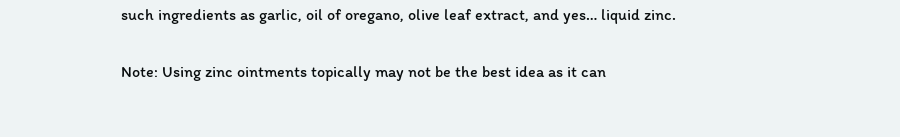such ingredients as garlic, oil of oregano, olive leaf extract, and yes… liquid zinc.

Note: Using zinc ointments topically may not be the best idea as it can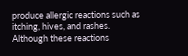produce allergic reactions such as itching, hives, and rashes. Although these reactions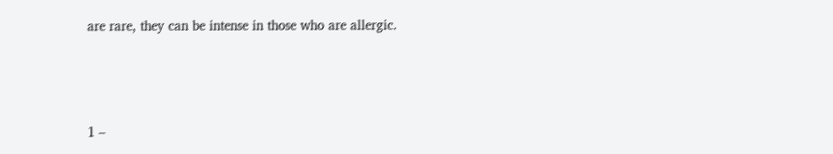are rare, they can be intense in those who are allergic.



1 –